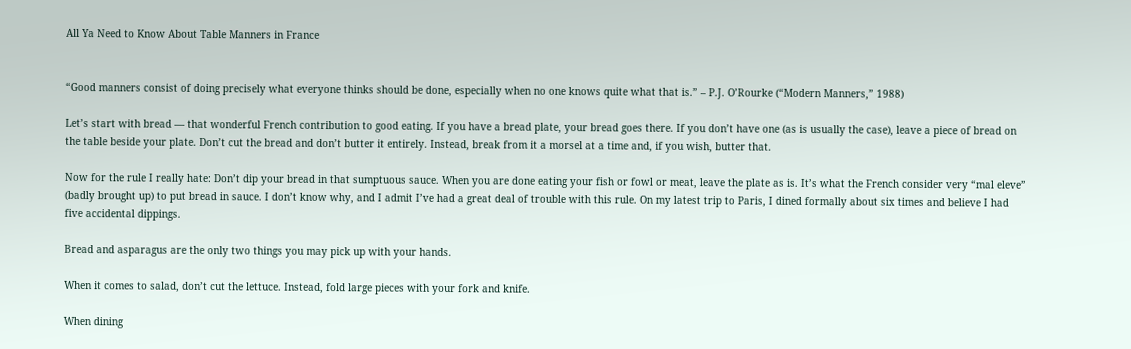All Ya Need to Know About Table Manners in France


“Good manners consist of doing precisely what everyone thinks should be done, especially when no one knows quite what that is.” – P.J. O’Rourke (“Modern Manners,” 1988)

Let’s start with bread — that wonderful French contribution to good eating. If you have a bread plate, your bread goes there. If you don’t have one (as is usually the case), leave a piece of bread on the table beside your plate. Don’t cut the bread and don’t butter it entirely. Instead, break from it a morsel at a time and, if you wish, butter that.

Now for the rule I really hate: Don’t dip your bread in that sumptuous sauce. When you are done eating your fish or fowl or meat, leave the plate as is. It’s what the French consider very “mal eleve” (badly brought up) to put bread in sauce. I don’t know why, and I admit I’ve had a great deal of trouble with this rule. On my latest trip to Paris, I dined formally about six times and believe I had five accidental dippings.

Bread and asparagus are the only two things you may pick up with your hands.

When it comes to salad, don’t cut the lettuce. Instead, fold large pieces with your fork and knife.

When dining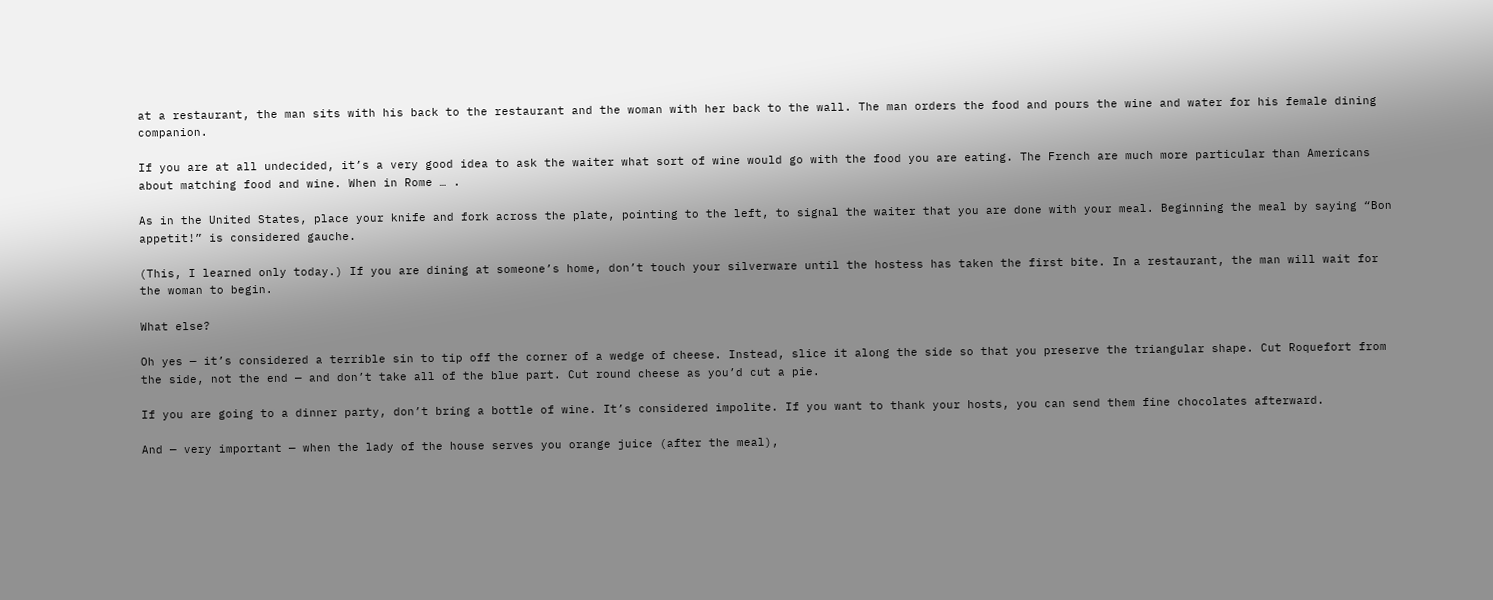at a restaurant, the man sits with his back to the restaurant and the woman with her back to the wall. The man orders the food and pours the wine and water for his female dining companion.

If you are at all undecided, it’s a very good idea to ask the waiter what sort of wine would go with the food you are eating. The French are much more particular than Americans about matching food and wine. When in Rome … .

As in the United States, place your knife and fork across the plate, pointing to the left, to signal the waiter that you are done with your meal. Beginning the meal by saying “Bon appetit!” is considered gauche.

(This, I learned only today.) If you are dining at someone’s home, don’t touch your silverware until the hostess has taken the first bite. In a restaurant, the man will wait for the woman to begin.

What else?

Oh yes — it’s considered a terrible sin to tip off the corner of a wedge of cheese. Instead, slice it along the side so that you preserve the triangular shape. Cut Roquefort from the side, not the end — and don’t take all of the blue part. Cut round cheese as you’d cut a pie.

If you are going to a dinner party, don’t bring a bottle of wine. It’s considered impolite. If you want to thank your hosts, you can send them fine chocolates afterward.

And — very important — when the lady of the house serves you orange juice (after the meal),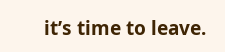it’s time to leave.